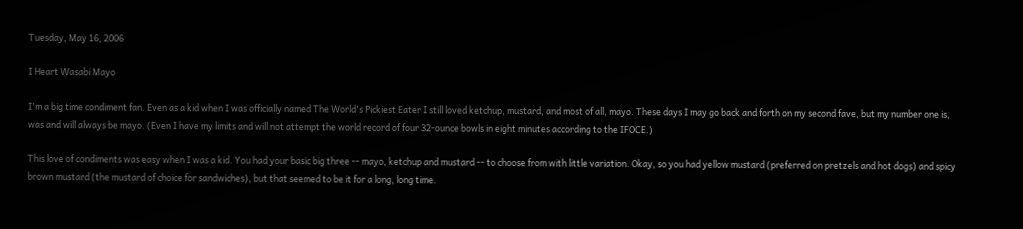Tuesday, May 16, 2006

I Heart Wasabi Mayo

I'm a big time condiment fan. Even as a kid when I was officially named The World's Pickiest Eater I still loved ketchup, mustard, and most of all, mayo. These days I may go back and forth on my second fave, but my number one is, was and will always be mayo. (Even I have my limits and will not attempt the world record of four 32-ounce bowls in eight minutes according to the IFOCE.)

This love of condiments was easy when I was a kid. You had your basic big three -- mayo, ketchup and mustard -- to choose from with little variation. Okay, so you had yellow mustard (preferred on pretzels and hot dogs) and spicy brown mustard (the mustard of choice for sandwiches), but that seemed to be it for a long, long time.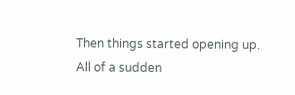Then things started opening up. All of a sudden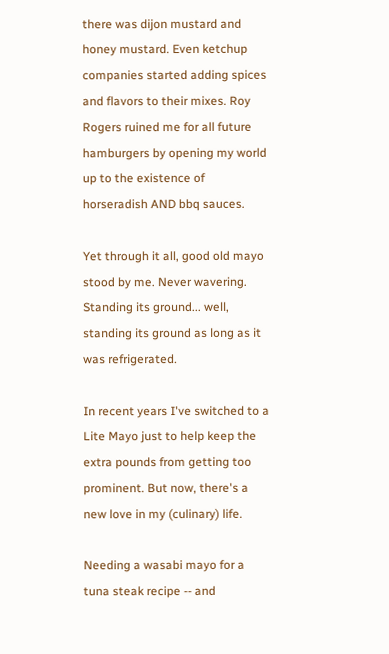there was dijon mustard and honey mustard. Even ketchup companies started adding spices and flavors to their mixes. Roy Rogers ruined me for all future hamburgers by opening my world up to the existence of horseradish AND bbq sauces.

Yet through it all, good old mayo stood by me. Never wavering. Standing its ground... well, standing its ground as long as it was refrigerated.

In recent years I've switched to a Lite Mayo just to help keep the extra pounds from getting too prominent. But now, there's a new love in my (culinary) life.

Needing a wasabi mayo for a tuna steak recipe -- and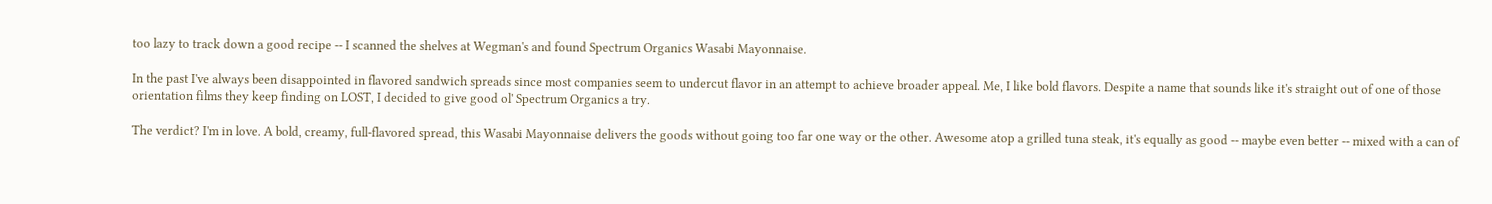too lazy to track down a good recipe -- I scanned the shelves at Wegman's and found Spectrum Organics Wasabi Mayonnaise.

In the past I've always been disappointed in flavored sandwich spreads since most companies seem to undercut flavor in an attempt to achieve broader appeal. Me, I like bold flavors. Despite a name that sounds like it's straight out of one of those orientation films they keep finding on LOST, I decided to give good ol' Spectrum Organics a try.

The verdict? I'm in love. A bold, creamy, full-flavored spread, this Wasabi Mayonnaise delivers the goods without going too far one way or the other. Awesome atop a grilled tuna steak, it's equally as good -- maybe even better -- mixed with a can of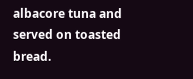albacore tuna and served on toasted bread.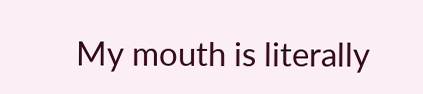My mouth is literally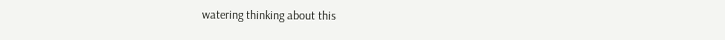watering thinking about this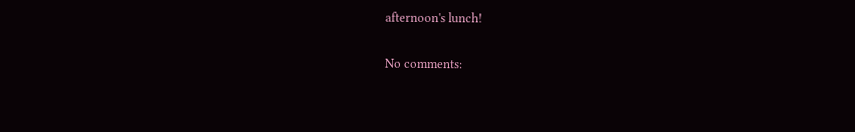afternoon's lunch!

No comments: